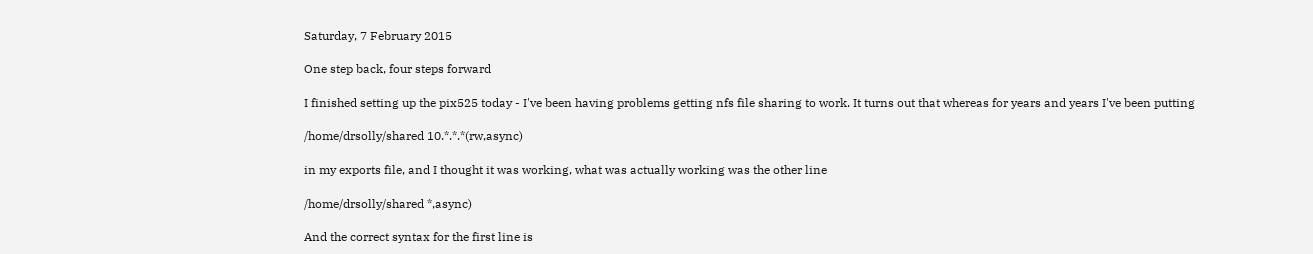Saturday, 7 February 2015

One step back, four steps forward

I finished setting up the pix525 today - I've been having problems getting nfs file sharing to work. It turns out that whereas for years and years I've been putting

/home/drsolly/shared 10.*.*.*(rw,async)

in my exports file, and I thought it was working, what was actually working was the other line

/home/drsolly/shared *,async)

And the correct syntax for the first line is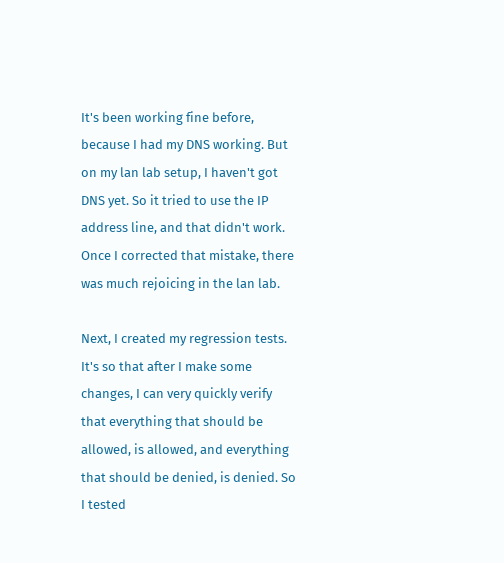It's been working fine before, because I had my DNS working. But on my lan lab setup, I haven't got DNS yet. So it tried to use the IP address line, and that didn't work. Once I corrected that mistake, there was much rejoicing in the lan lab.

Next, I created my regression tests. It's so that after I make some changes, I can very quickly verify that everything that should be allowed, is allowed, and everything that should be denied, is denied. So I tested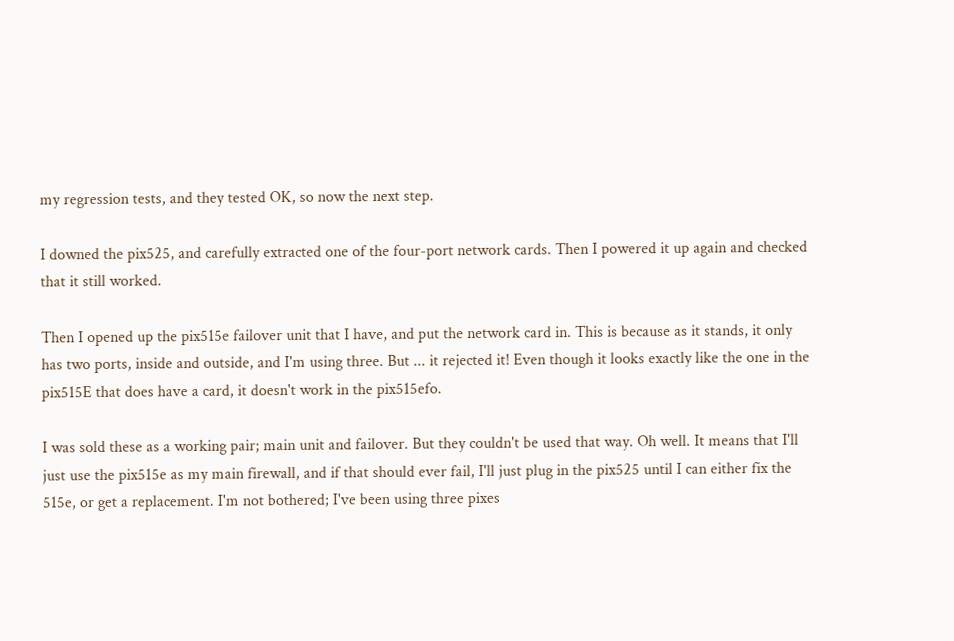my regression tests, and they tested OK, so now the next step.

I downed the pix525, and carefully extracted one of the four-port network cards. Then I powered it up again and checked that it still worked.

Then I opened up the pix515e failover unit that I have, and put the network card in. This is because as it stands, it only has two ports, inside and outside, and I'm using three. But ... it rejected it! Even though it looks exactly like the one in the pix515E that does have a card, it doesn't work in the pix515efo.

I was sold these as a working pair; main unit and failover. But they couldn't be used that way. Oh well. It means that I'll just use the pix515e as my main firewall, and if that should ever fail, I'll just plug in the pix525 until I can either fix the 515e, or get a replacement. I'm not bothered; I've been using three pixes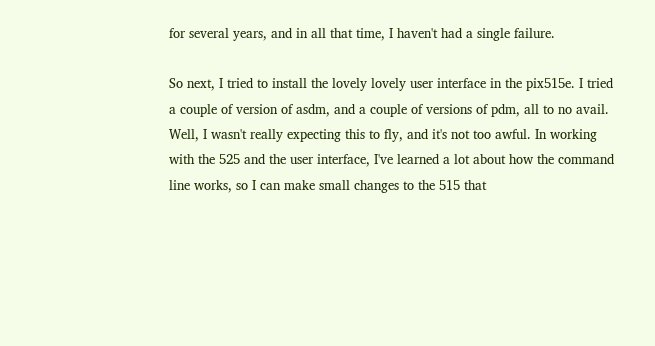for several years, and in all that time, I haven't had a single failure.

So next, I tried to install the lovely lovely user interface in the pix515e. I tried a couple of version of asdm, and a couple of versions of pdm, all to no avail. Well, I wasn't really expecting this to fly, and it's not too awful. In working with the 525 and the user interface, I've learned a lot about how the command line works, so I can make small changes to the 515 that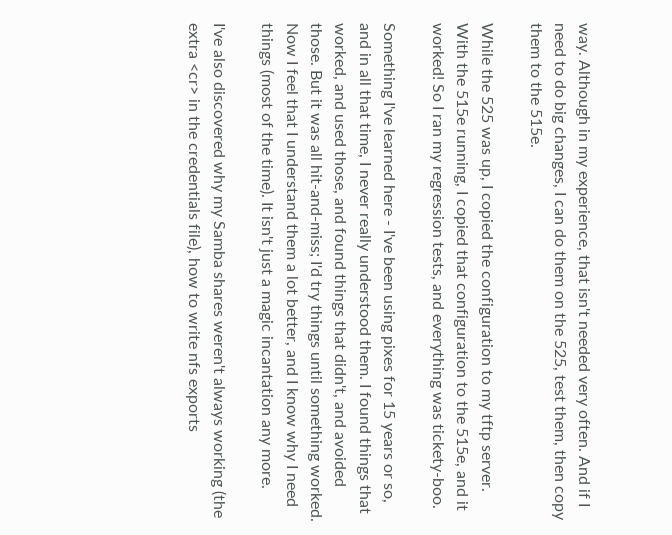way. Although in my experience, that isn't needed very often. And if I need to do big changes, I can do them on the 525, test them, then copy them to the 515e.

While the 525 was up, I copied the configuration to my tftp server. With the 515e running, I copied that configuration to the 515e, and it worked! So I ran my regression tests, and everything was tickety-boo.

Something I've learned here - I've been using pixes for 15 years or so, and in all that time, I never really understood them. I found things that worked, and used those, and found things that didn't, and avoided those. But it was all hit-and-miss; I'd try things until something worked. Now I feel that I understand them a lot better, and I know why I need things (most of the time). It isn't just a magic incantation any more.

I've also discovered why my Samba shares weren't always working (the extra <cr> in the credentials file), how to write nfs exports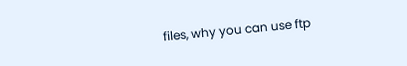files, why you can use ftp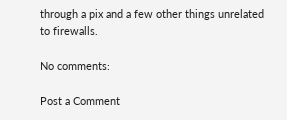through a pix and a few other things unrelated to firewalls.

No comments:

Post a Comment